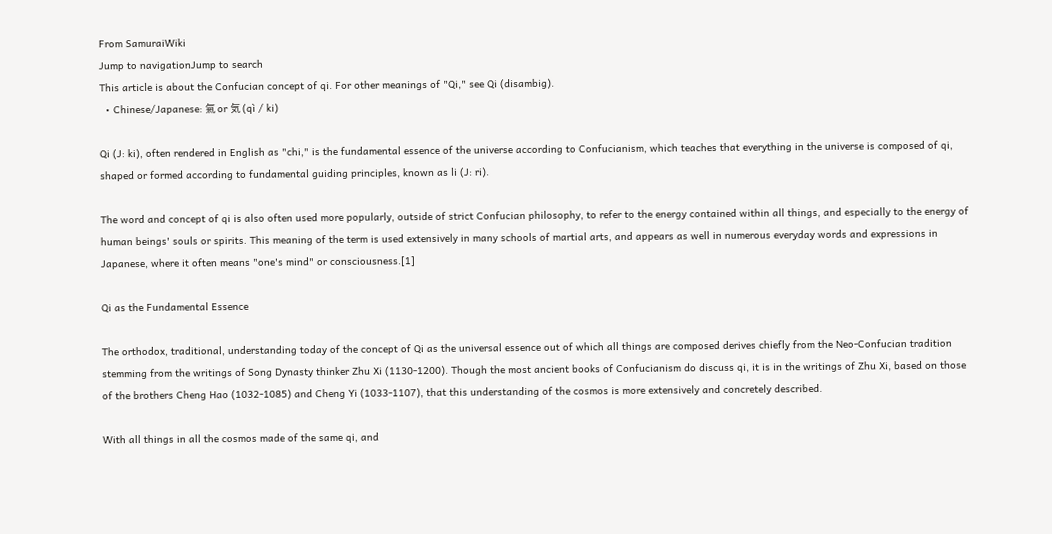From SamuraiWiki
Jump to navigationJump to search
This article is about the Confucian concept of qi. For other meanings of "Qi," see Qi (disambig).
  • Chinese/Japanese: 氣 or 気 (qì / ki)

Qi (J: ki), often rendered in English as "chi," is the fundamental essence of the universe according to Confucianism, which teaches that everything in the universe is composed of qi, shaped or formed according to fundamental guiding principles, known as li (J: ri).

The word and concept of qi is also often used more popularly, outside of strict Confucian philosophy, to refer to the energy contained within all things, and especially to the energy of human beings' souls or spirits. This meaning of the term is used extensively in many schools of martial arts, and appears as well in numerous everyday words and expressions in Japanese, where it often means "one's mind" or consciousness.[1]

Qi as the Fundamental Essence

The orthodox, traditional, understanding today of the concept of Qi as the universal essence out of which all things are composed derives chiefly from the Neo-Confucian tradition stemming from the writings of Song Dynasty thinker Zhu Xi (1130-1200). Though the most ancient books of Confucianism do discuss qi, it is in the writings of Zhu Xi, based on those of the brothers Cheng Hao (1032-1085) and Cheng Yi (1033-1107), that this understanding of the cosmos is more extensively and concretely described.

With all things in all the cosmos made of the same qi, and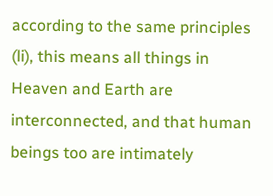according to the same principles (li), this means all things in Heaven and Earth are interconnected, and that human beings too are intimately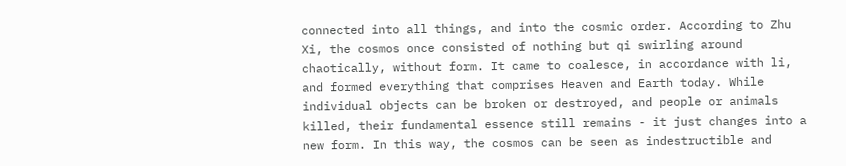connected into all things, and into the cosmic order. According to Zhu Xi, the cosmos once consisted of nothing but qi swirling around chaotically, without form. It came to coalesce, in accordance with li, and formed everything that comprises Heaven and Earth today. While individual objects can be broken or destroyed, and people or animals killed, their fundamental essence still remains - it just changes into a new form. In this way, the cosmos can be seen as indestructible and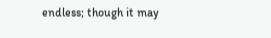endless; though it may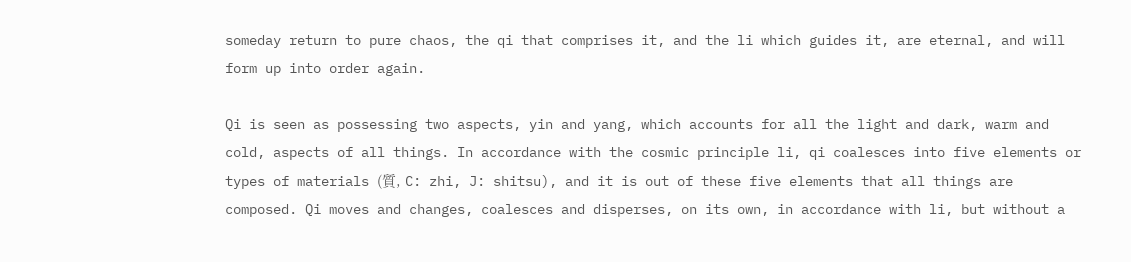someday return to pure chaos, the qi that comprises it, and the li which guides it, are eternal, and will form up into order again.

Qi is seen as possessing two aspects, yin and yang, which accounts for all the light and dark, warm and cold, aspects of all things. In accordance with the cosmic principle li, qi coalesces into five elements or types of materials (質, C: zhi, J: shitsu), and it is out of these five elements that all things are composed. Qi moves and changes, coalesces and disperses, on its own, in accordance with li, but without a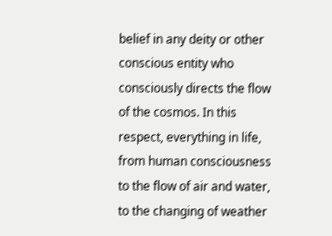belief in any deity or other conscious entity who consciously directs the flow of the cosmos. In this respect, everything in life, from human consciousness to the flow of air and water, to the changing of weather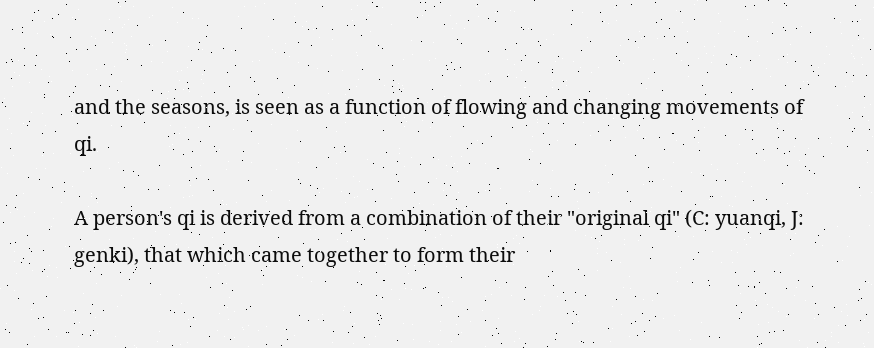and the seasons, is seen as a function of flowing and changing movements of qi.

A person's qi is derived from a combination of their "original qi" (C: yuanqi, J: genki), that which came together to form their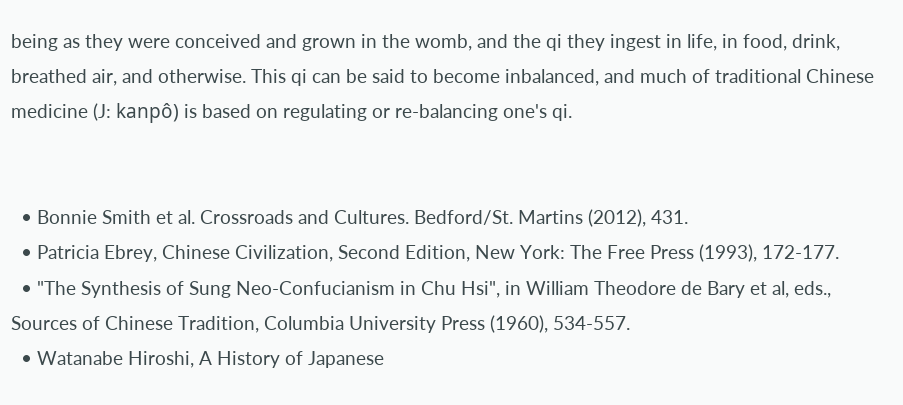being as they were conceived and grown in the womb, and the qi they ingest in life, in food, drink, breathed air, and otherwise. This qi can be said to become inbalanced, and much of traditional Chinese medicine (J: kanpô) is based on regulating or re-balancing one's qi.


  • Bonnie Smith et al. Crossroads and Cultures. Bedford/St. Martins (2012), 431.
  • Patricia Ebrey, Chinese Civilization, Second Edition, New York: The Free Press (1993), 172-177.
  • "The Synthesis of Sung Neo-Confucianism in Chu Hsi", in William Theodore de Bary et al, eds., Sources of Chinese Tradition, Columbia University Press (1960), 534-557.
  • Watanabe Hiroshi, A History of Japanese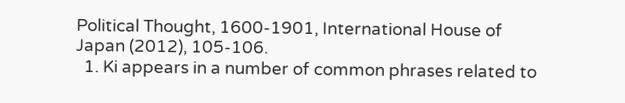Political Thought, 1600-1901, International House of Japan (2012), 105-106.
  1. Ki appears in a number of common phrases related to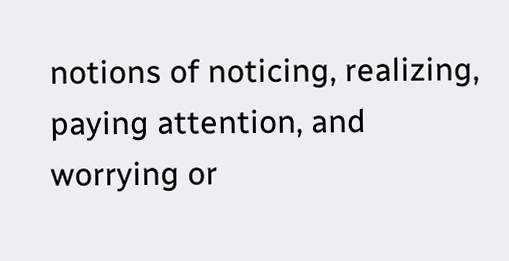notions of noticing, realizing, paying attention, and worrying or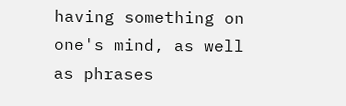having something on one's mind, as well as phrases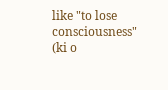like "to lose consciousness" (ki o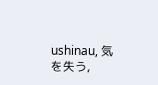ushinau, 気を失う,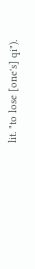lit. "to lose [one's] qi").